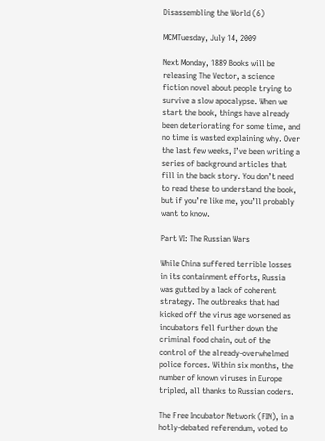Disassembling the World (6)

MCMTuesday, July 14, 2009

Next Monday, 1889 Books will be releasing The Vector, a science fiction novel about people trying to survive a slow apocalypse. When we start the book, things have already been deteriorating for some time, and no time is wasted explaining why. Over the last few weeks, I’ve been writing a series of background articles that fill in the back story. You don’t need to read these to understand the book, but if you’re like me, you’ll probably want to know.

Part VI: The Russian Wars

While China suffered terrible losses in its containment efforts, Russia was gutted by a lack of coherent strategy. The outbreaks that had kicked off the virus age worsened as incubators fell further down the criminal food chain, out of the control of the already-overwhelmed police forces. Within six months, the number of known viruses in Europe tripled, all thanks to Russian coders.

The Free Incubator Network (FIN), in a hotly-debated referendum, voted to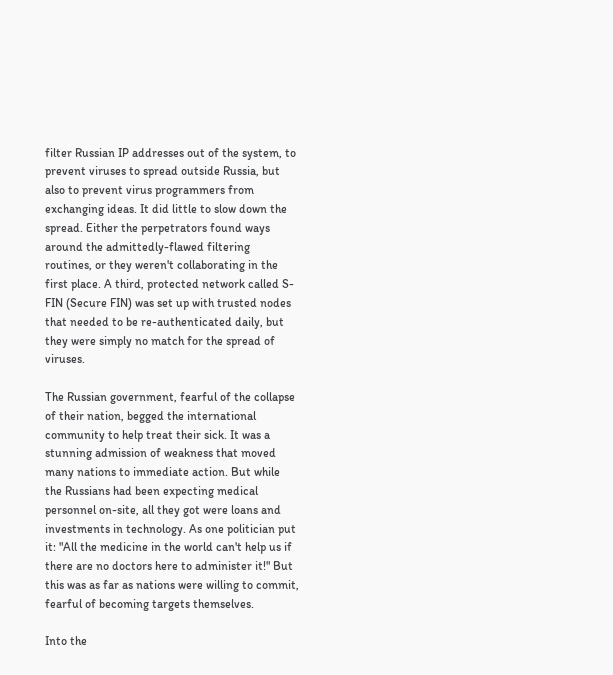filter Russian IP addresses out of the system, to prevent viruses to spread outside Russia, but also to prevent virus programmers from exchanging ideas. It did little to slow down the spread. Either the perpetrators found ways around the admittedly-flawed filtering routines, or they weren't collaborating in the first place. A third, protected network called S-FIN (Secure FIN) was set up with trusted nodes that needed to be re-authenticated daily, but they were simply no match for the spread of viruses.

The Russian government, fearful of the collapse of their nation, begged the international community to help treat their sick. It was a stunning admission of weakness that moved many nations to immediate action. But while the Russians had been expecting medical personnel on-site, all they got were loans and investments in technology. As one politician put it: "All the medicine in the world can't help us if there are no doctors here to administer it!" But this was as far as nations were willing to commit, fearful of becoming targets themselves.

Into the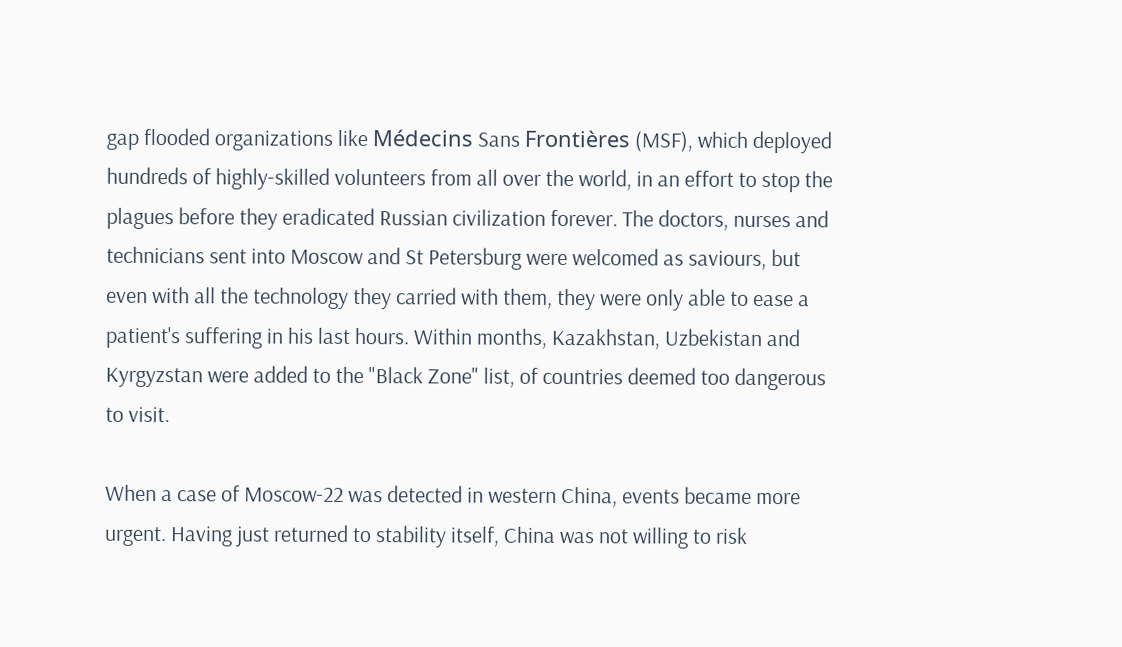gap flooded organizations like Médecins Sans Frontières (MSF), which deployed hundreds of highly-skilled volunteers from all over the world, in an effort to stop the plagues before they eradicated Russian civilization forever. The doctors, nurses and technicians sent into Moscow and St Petersburg were welcomed as saviours, but even with all the technology they carried with them, they were only able to ease a patient's suffering in his last hours. Within months, Kazakhstan, Uzbekistan and Kyrgyzstan were added to the "Black Zone" list, of countries deemed too dangerous to visit.

When a case of Moscow-22 was detected in western China, events became more urgent. Having just returned to stability itself, China was not willing to risk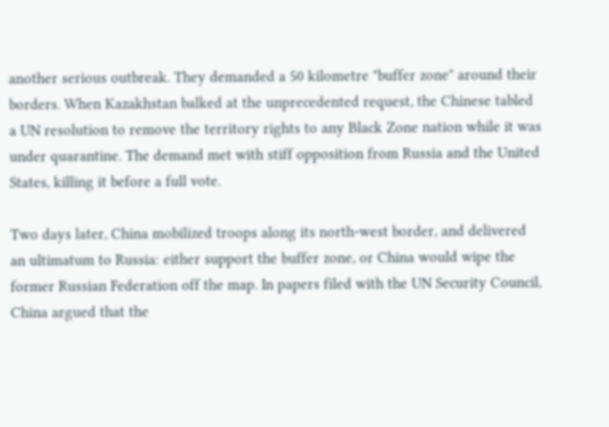another serious outbreak. They demanded a 50 kilometre "buffer zone" around their borders. When Kazakhstan balked at the unprecedented request, the Chinese tabled a UN resolution to remove the territory rights to any Black Zone nation while it was under quarantine. The demand met with stiff opposition from Russia and the United States, killing it before a full vote.

Two days later, China mobilized troops along its north-west border, and delivered an ultimatum to Russia: either support the buffer zone, or China would wipe the former Russian Federation off the map. In papers filed with the UN Security Council, China argued that the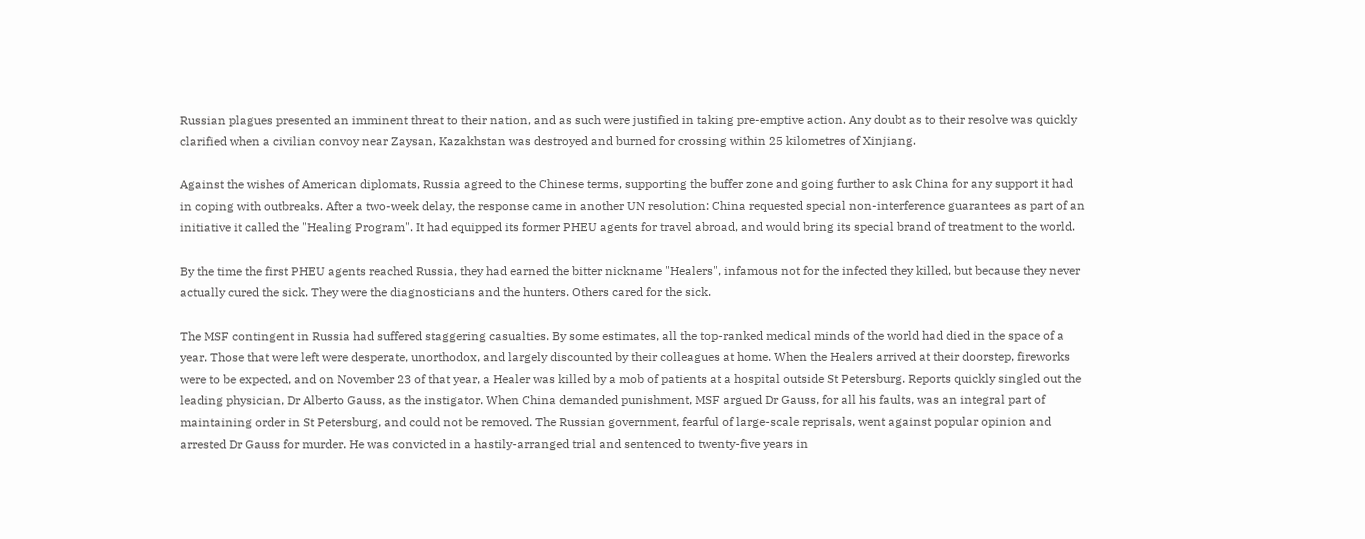Russian plagues presented an imminent threat to their nation, and as such were justified in taking pre-emptive action. Any doubt as to their resolve was quickly clarified when a civilian convoy near Zaysan, Kazakhstan was destroyed and burned for crossing within 25 kilometres of Xinjiang.

Against the wishes of American diplomats, Russia agreed to the Chinese terms, supporting the buffer zone and going further to ask China for any support it had in coping with outbreaks. After a two-week delay, the response came in another UN resolution: China requested special non-interference guarantees as part of an initiative it called the "Healing Program". It had equipped its former PHEU agents for travel abroad, and would bring its special brand of treatment to the world.

By the time the first PHEU agents reached Russia, they had earned the bitter nickname "Healers", infamous not for the infected they killed, but because they never actually cured the sick. They were the diagnosticians and the hunters. Others cared for the sick.

The MSF contingent in Russia had suffered staggering casualties. By some estimates, all the top-ranked medical minds of the world had died in the space of a year. Those that were left were desperate, unorthodox, and largely discounted by their colleagues at home. When the Healers arrived at their doorstep, fireworks were to be expected, and on November 23 of that year, a Healer was killed by a mob of patients at a hospital outside St Petersburg. Reports quickly singled out the leading physician, Dr Alberto Gauss, as the instigator. When China demanded punishment, MSF argued Dr Gauss, for all his faults, was an integral part of maintaining order in St Petersburg, and could not be removed. The Russian government, fearful of large-scale reprisals, went against popular opinion and arrested Dr Gauss for murder. He was convicted in a hastily-arranged trial and sentenced to twenty-five years in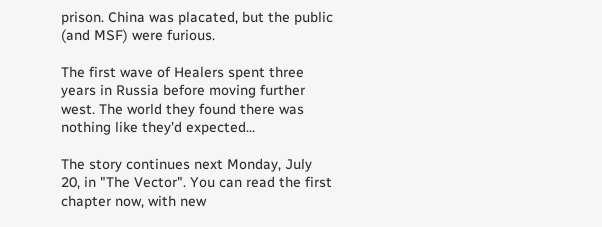prison. China was placated, but the public (and MSF) were furious.

The first wave of Healers spent three years in Russia before moving further west. The world they found there was nothing like they'd expected...

The story continues next Monday, July 20, in "The Vector". You can read the first chapter now, with new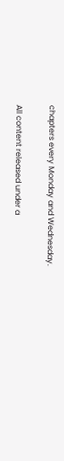chapters every Monday and Wednesday.

All content released under a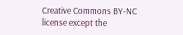Creative Commons BY-NC license except the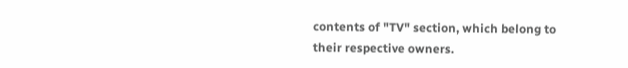contents of "TV" section, which belong to their respective owners.